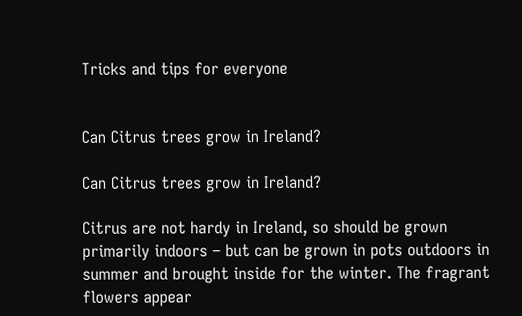Tricks and tips for everyone


Can Citrus trees grow in Ireland?

Can Citrus trees grow in Ireland?

Citrus are not hardy in Ireland, so should be grown primarily indoors – but can be grown in pots outdoors in summer and brought inside for the winter. The fragrant flowers appear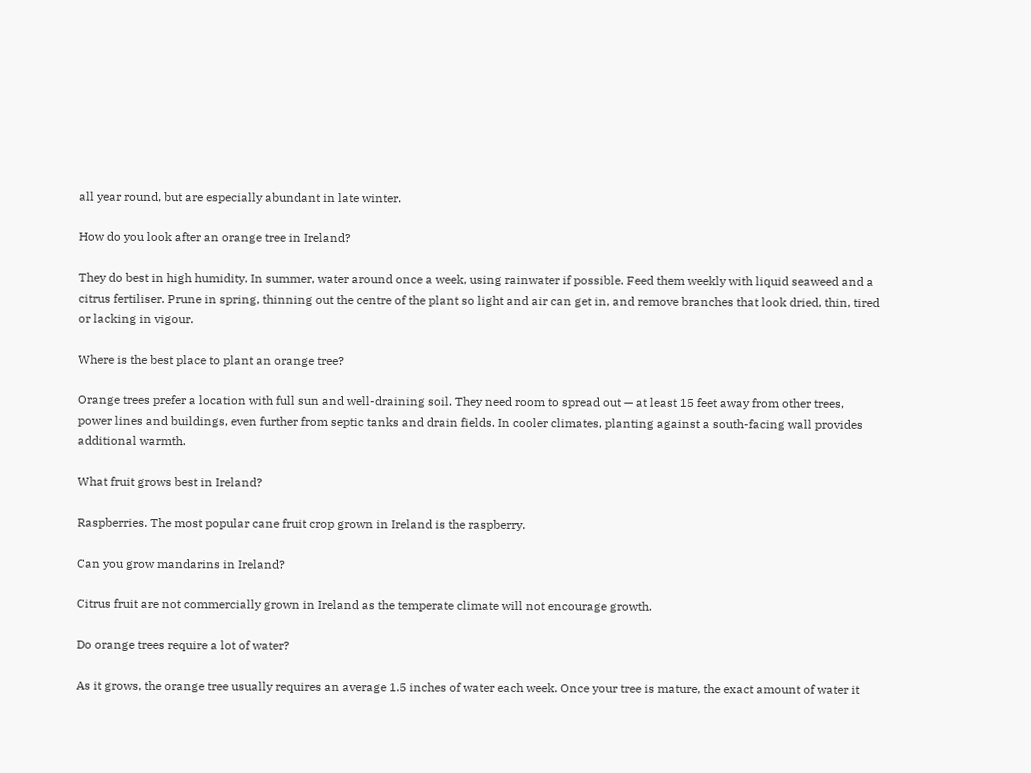all year round, but are especially abundant in late winter.

How do you look after an orange tree in Ireland?

They do best in high humidity. In summer, water around once a week, using rainwater if possible. Feed them weekly with liquid seaweed and a citrus fertiliser. Prune in spring, thinning out the centre of the plant so light and air can get in, and remove branches that look dried, thin, tired or lacking in vigour.

Where is the best place to plant an orange tree?

Orange trees prefer a location with full sun and well-draining soil. They need room to spread out — at least 15 feet away from other trees, power lines and buildings, even further from septic tanks and drain fields. In cooler climates, planting against a south-facing wall provides additional warmth.

What fruit grows best in Ireland?

Raspberries. The most popular cane fruit crop grown in Ireland is the raspberry.

Can you grow mandarins in Ireland?

Citrus fruit are not commercially grown in Ireland as the temperate climate will not encourage growth.

Do orange trees require a lot of water?

As it grows, the orange tree usually requires an average 1.5 inches of water each week. Once your tree is mature, the exact amount of water it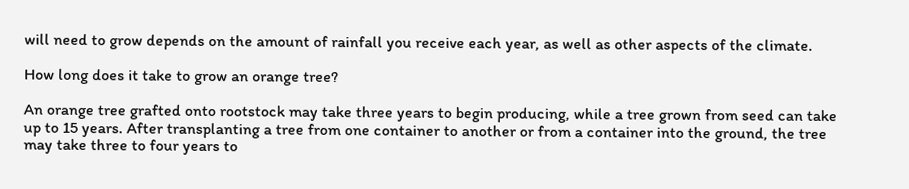will need to grow depends on the amount of rainfall you receive each year, as well as other aspects of the climate.

How long does it take to grow an orange tree?

An orange tree grafted onto rootstock may take three years to begin producing, while a tree grown from seed can take up to 15 years. After transplanting a tree from one container to another or from a container into the ground, the tree may take three to four years to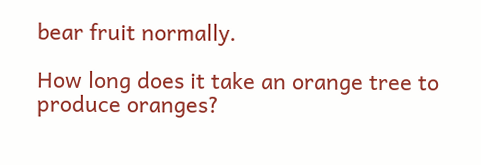bear fruit normally.

How long does it take an orange tree to produce oranges?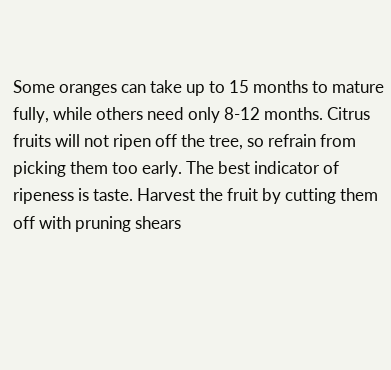Some oranges can take up to 15 months to mature fully, while others need only 8-12 months. Citrus fruits will not ripen off the tree, so refrain from picking them too early. The best indicator of ripeness is taste. Harvest the fruit by cutting them off with pruning shears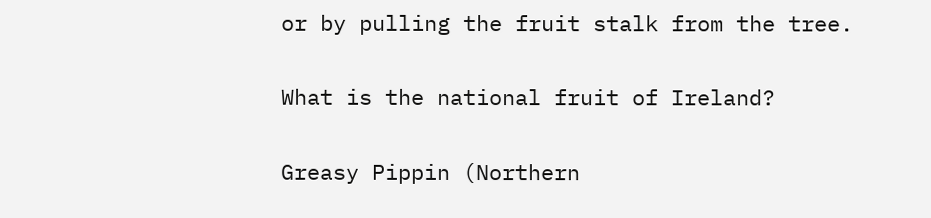or by pulling the fruit stalk from the tree.

What is the national fruit of Ireland?

Greasy Pippin (Northern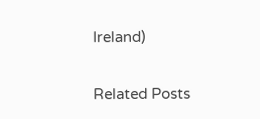Ireland)

Related Posts